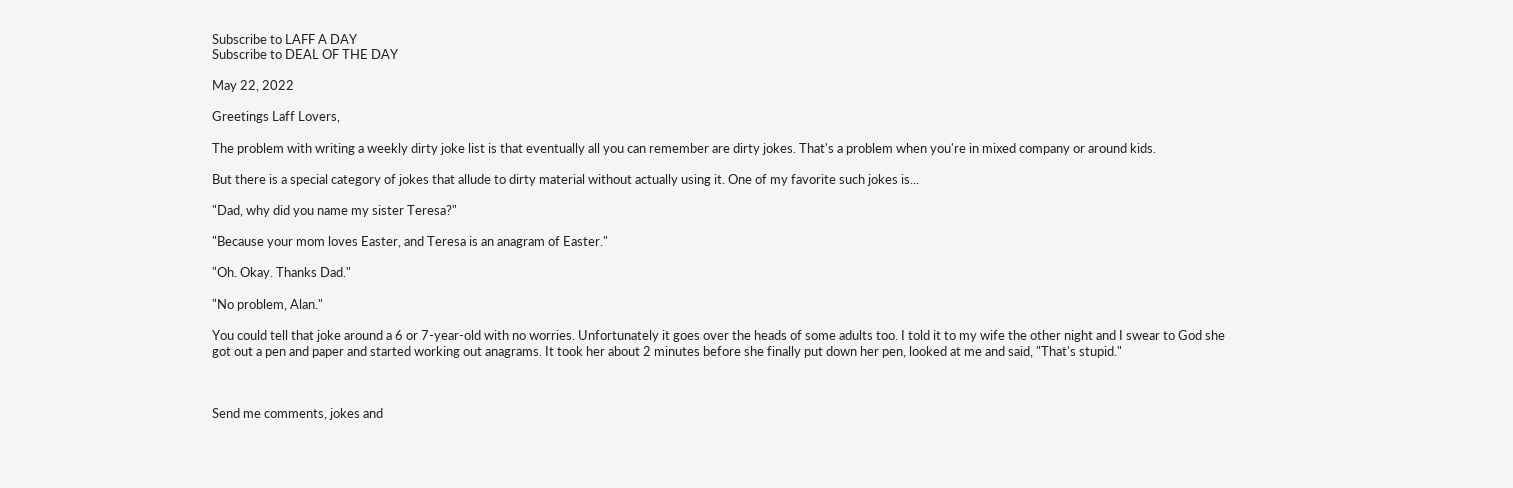Subscribe to LAFF A DAY
Subscribe to DEAL OF THE DAY

May 22, 2022

Greetings Laff Lovers,

The problem with writing a weekly dirty joke list is that eventually all you can remember are dirty jokes. That's a problem when you're in mixed company or around kids.

But there is a special category of jokes that allude to dirty material without actually using it. One of my favorite such jokes is...

"Dad, why did you name my sister Teresa?"

"Because your mom loves Easter, and Teresa is an anagram of Easter."

"Oh. Okay. Thanks Dad."

"No problem, Alan."

You could tell that joke around a 6 or 7-year-old with no worries. Unfortunately it goes over the heads of some adults too. I told it to my wife the other night and I swear to God she got out a pen and paper and started working out anagrams. It took her about 2 minutes before she finally put down her pen, looked at me and said, "That's stupid."



Send me comments, jokes and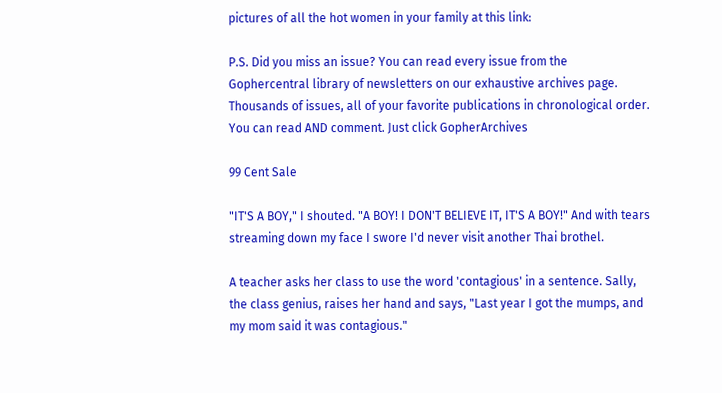pictures of all the hot women in your family at this link:

P.S. Did you miss an issue? You can read every issue from the Gophercentral library of newsletters on our exhaustive archives page. Thousands of issues, all of your favorite publications in chronological order. You can read AND comment. Just click GopherArchives

99 Cent Sale

"IT'S A BOY," I shouted. "A BOY! I DON'T BELIEVE IT, IT'S A BOY!" And with tears streaming down my face I swore I'd never visit another Thai brothel.

A teacher asks her class to use the word 'contagious' in a sentence. Sally, the class genius, raises her hand and says, "Last year I got the mumps, and my mom said it was contagious."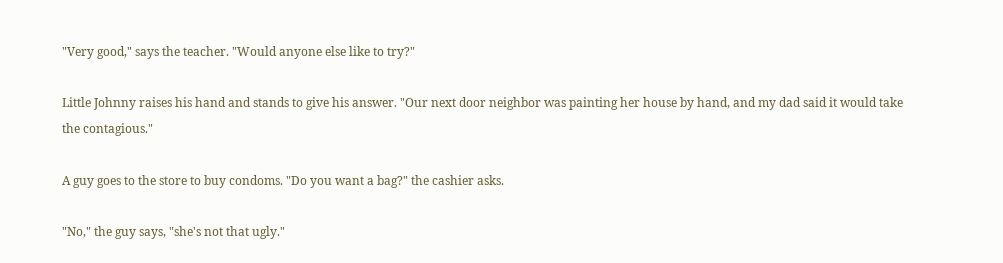"Very good," says the teacher. "Would anyone else like to try?"

Little Johnny raises his hand and stands to give his answer. "Our next door neighbor was painting her house by hand, and my dad said it would take the contagious."

A guy goes to the store to buy condoms. "Do you want a bag?" the cashier asks.

"No," the guy says, "she's not that ugly."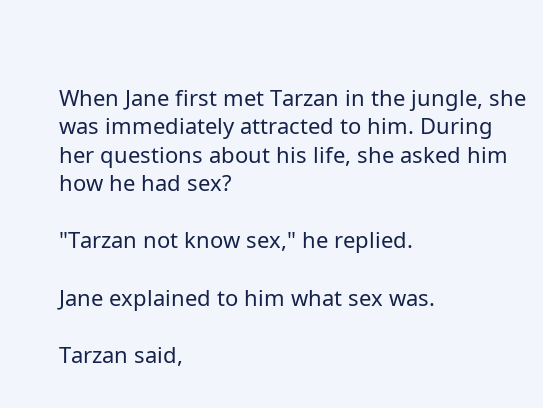When Jane first met Tarzan in the jungle, she was immediately attracted to him. During her questions about his life, she asked him how he had sex?

"Tarzan not know sex," he replied.

Jane explained to him what sex was.

Tarzan said,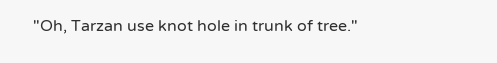"Oh, Tarzan use knot hole in trunk of tree."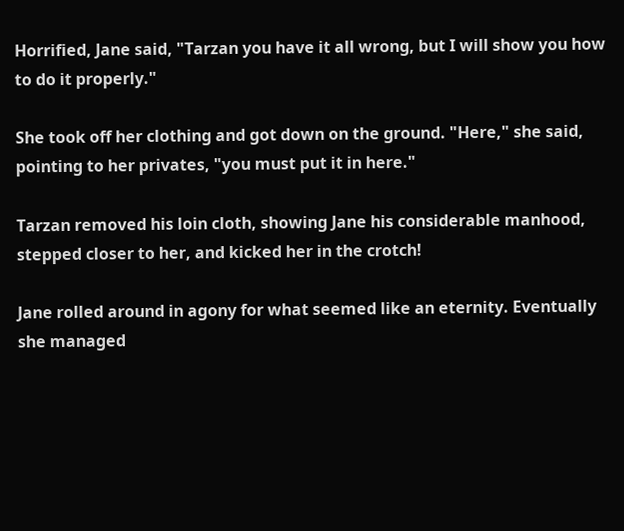Horrified, Jane said, "Tarzan you have it all wrong, but I will show you how to do it properly."

She took off her clothing and got down on the ground. "Here," she said, pointing to her privates, "you must put it in here."

Tarzan removed his loin cloth, showing Jane his considerable manhood, stepped closer to her, and kicked her in the crotch!

Jane rolled around in agony for what seemed like an eternity. Eventually she managed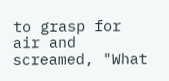to grasp for air and screamed, "What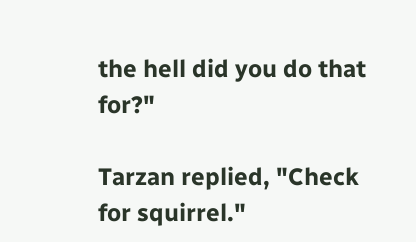the hell did you do that for?"

Tarzan replied, "Check for squirrel."